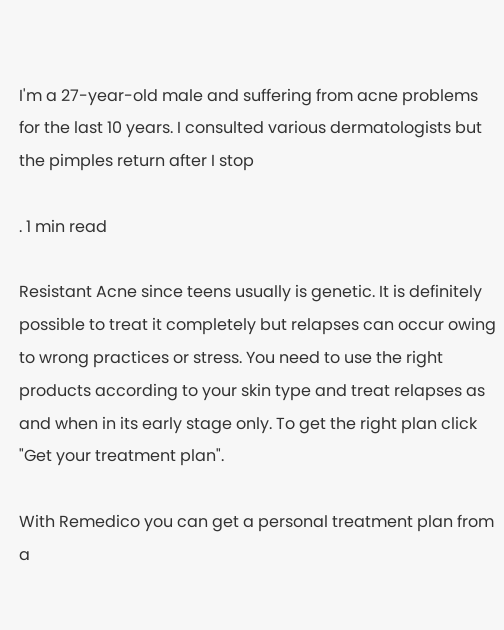I'm a 27-year-old male and suffering from acne problems for the last 10 years. I consulted various dermatologists but the pimples return after I stop

. 1 min read

Resistant Acne since teens usually is genetic. It is definitely possible to treat it completely but relapses can occur owing to wrong practices or stress. You need to use the right products according to your skin type and treat relapses as and when in its early stage only. To get the right plan click "Get your treatment plan".

With Remedico you can get a personal treatment plan from a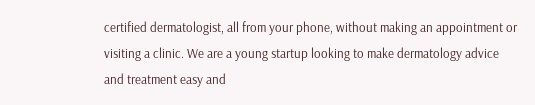certified dermatologist, all from your phone, without making an appointment or visiting a clinic. We are a young startup looking to make dermatology advice and treatment easy and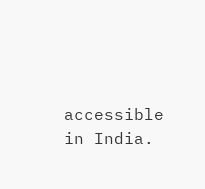accessible in India.